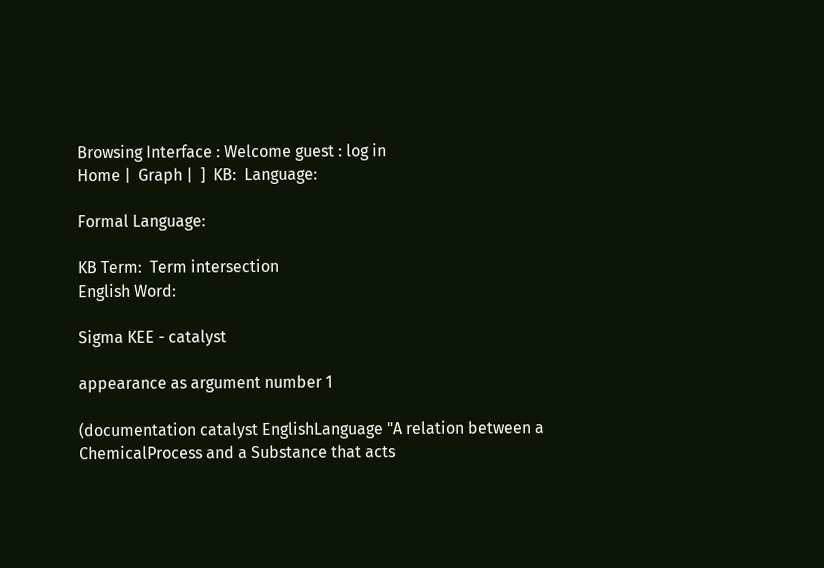Browsing Interface : Welcome guest : log in
Home |  Graph |  ]  KB:  Language:

Formal Language:

KB Term:  Term intersection
English Word:

Sigma KEE - catalyst

appearance as argument number 1

(documentation catalyst EnglishLanguage "A relation between a ChemicalProcess and a Substance that acts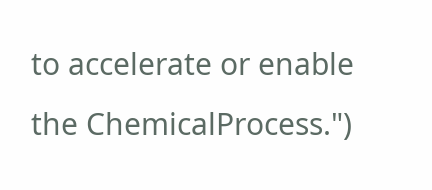to accelerate or enable the ChemicalProcess.")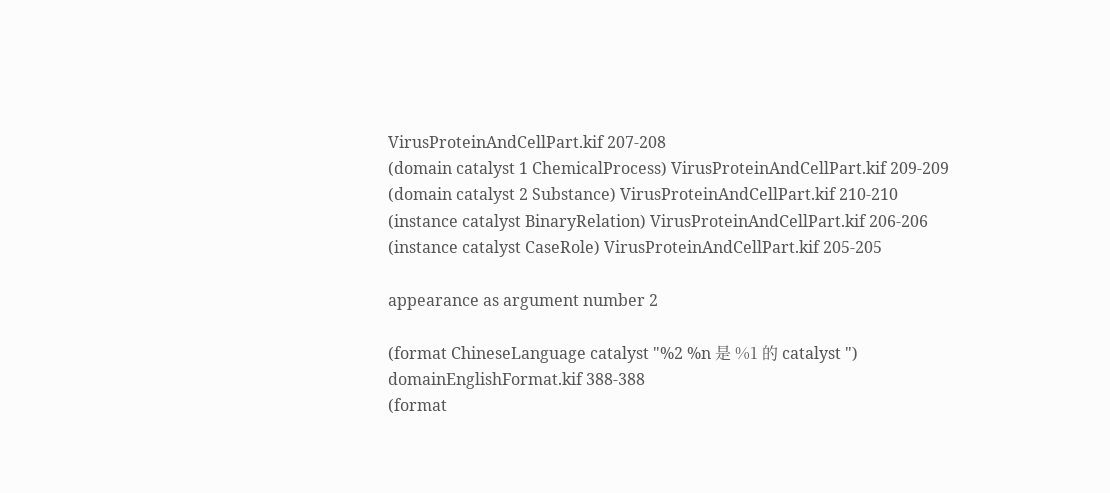VirusProteinAndCellPart.kif 207-208
(domain catalyst 1 ChemicalProcess) VirusProteinAndCellPart.kif 209-209
(domain catalyst 2 Substance) VirusProteinAndCellPart.kif 210-210
(instance catalyst BinaryRelation) VirusProteinAndCellPart.kif 206-206
(instance catalyst CaseRole) VirusProteinAndCellPart.kif 205-205

appearance as argument number 2

(format ChineseLanguage catalyst "%2 %n 是 %1 的 catalyst ") domainEnglishFormat.kif 388-388
(format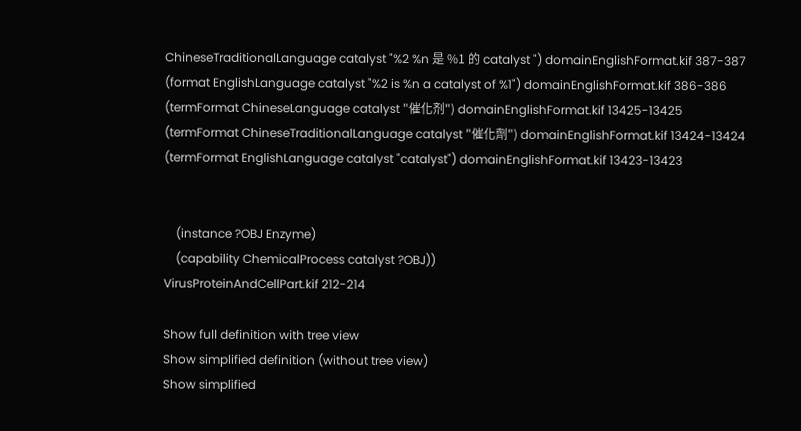ChineseTraditionalLanguage catalyst "%2 %n 是 %1 的 catalyst ") domainEnglishFormat.kif 387-387
(format EnglishLanguage catalyst "%2 is %n a catalyst of %1") domainEnglishFormat.kif 386-386
(termFormat ChineseLanguage catalyst "催化剂") domainEnglishFormat.kif 13425-13425
(termFormat ChineseTraditionalLanguage catalyst "催化劑") domainEnglishFormat.kif 13424-13424
(termFormat EnglishLanguage catalyst "catalyst") domainEnglishFormat.kif 13423-13423


    (instance ?OBJ Enzyme)
    (capability ChemicalProcess catalyst ?OBJ))
VirusProteinAndCellPart.kif 212-214

Show full definition with tree view
Show simplified definition (without tree view)
Show simplified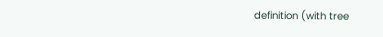definition (with tree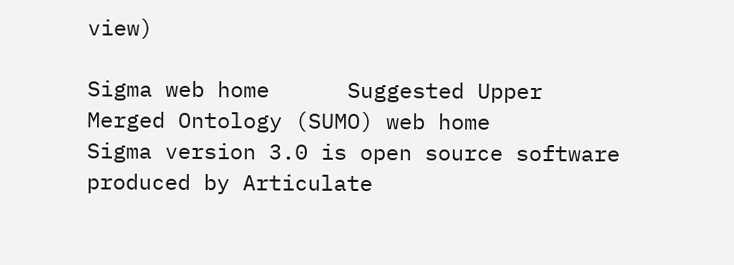view)

Sigma web home      Suggested Upper Merged Ontology (SUMO) web home
Sigma version 3.0 is open source software produced by Articulate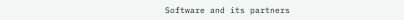Software and its partners